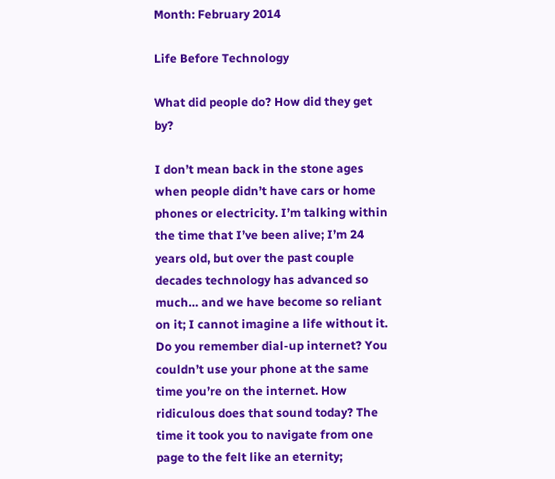Month: February 2014

Life Before Technology

What did people do? How did they get by?

I don’t mean back in the stone ages when people didn’t have cars or home phones or electricity. I’m talking within the time that I’ve been alive; I’m 24 years old, but over the past couple decades technology has advanced so much… and we have become so reliant on it; I cannot imagine a life without it. Do you remember dial-up internet? You couldn’t use your phone at the same time you’re on the internet. How ridiculous does that sound today? The time it took you to navigate from one page to the felt like an eternity;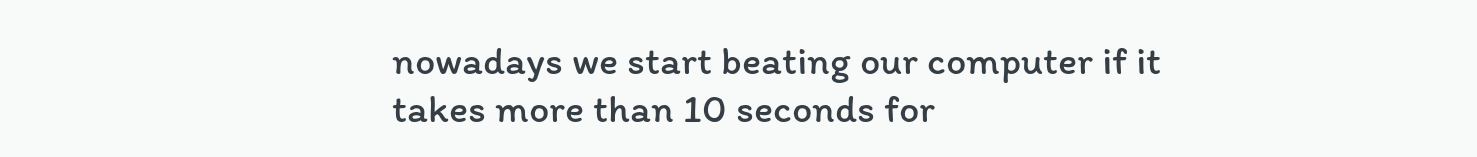nowadays we start beating our computer if it takes more than 10 seconds for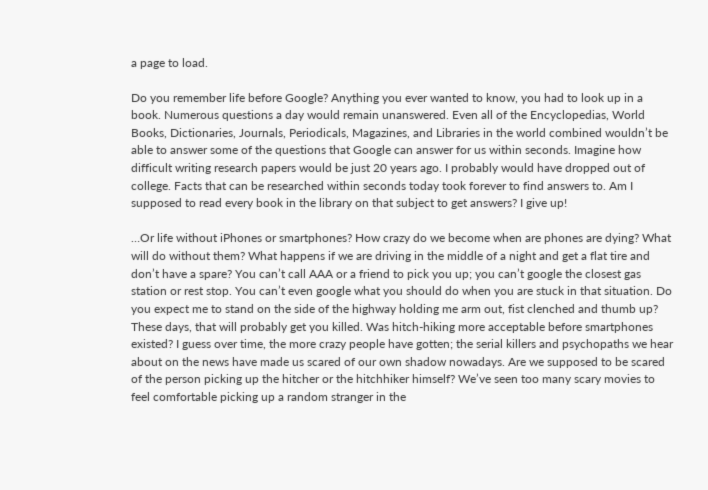a page to load.

Do you remember life before Google? Anything you ever wanted to know, you had to look up in a book. Numerous questions a day would remain unanswered. Even all of the Encyclopedias, World Books, Dictionaries, Journals, Periodicals, Magazines, and Libraries in the world combined wouldn’t be able to answer some of the questions that Google can answer for us within seconds. Imagine how difficult writing research papers would be just 20 years ago. I probably would have dropped out of college. Facts that can be researched within seconds today took forever to find answers to. Am I supposed to read every book in the library on that subject to get answers? I give up!

…Or life without iPhones or smartphones? How crazy do we become when are phones are dying? What will do without them? What happens if we are driving in the middle of a night and get a flat tire and don’t have a spare? You can’t call AAA or a friend to pick you up; you can’t google the closest gas station or rest stop. You can’t even google what you should do when you are stuck in that situation. Do you expect me to stand on the side of the highway holding me arm out, fist clenched and thumb up? These days, that will probably get you killed. Was hitch-hiking more acceptable before smartphones existed? I guess over time, the more crazy people have gotten; the serial killers and psychopaths we hear about on the news have made us scared of our own shadow nowadays. Are we supposed to be scared of the person picking up the hitcher or the hitchhiker himself? We’ve seen too many scary movies to feel comfortable picking up a random stranger in the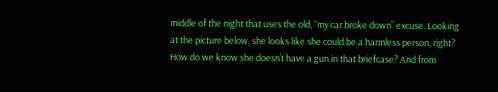middle of the night that uses the old, “my car broke down” excuse. Looking at the picture below, she looks like she could be a harmless person, right? How do we know she doesn’t have a gun in that briefcase? And from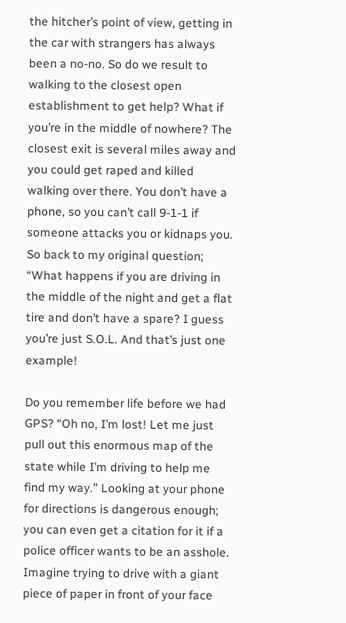the hitcher’s point of view, getting in the car with strangers has always been a no-no. So do we result to walking to the closest open establishment to get help? What if you’re in the middle of nowhere? The closest exit is several miles away and you could get raped and killed walking over there. You don’t have a phone, so you can’t call 9-1-1 if someone attacks you or kidnaps you. So back to my original question; “What happens if you are driving in the middle of the night and get a flat tire and don’t have a spare? I guess you’re just S.O.L. And that’s just one example!

Do you remember life before we had GPS? “Oh no, I’m lost! Let me just pull out this enormous map of the state while I’m driving to help me find my way.” Looking at your phone for directions is dangerous enough; you can even get a citation for it if a police officer wants to be an asshole. Imagine trying to drive with a giant piece of paper in front of your face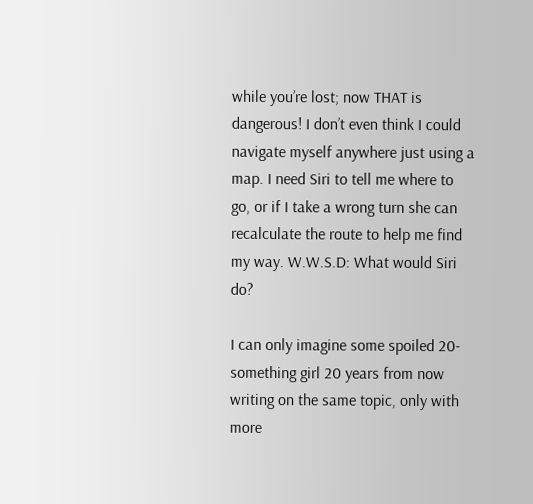while you’re lost; now THAT is dangerous! I don’t even think I could navigate myself anywhere just using a map. I need Siri to tell me where to go, or if I take a wrong turn she can recalculate the route to help me find my way. W.W.S.D: What would Siri do?

I can only imagine some spoiled 20-something girl 20 years from now writing on the same topic, only with more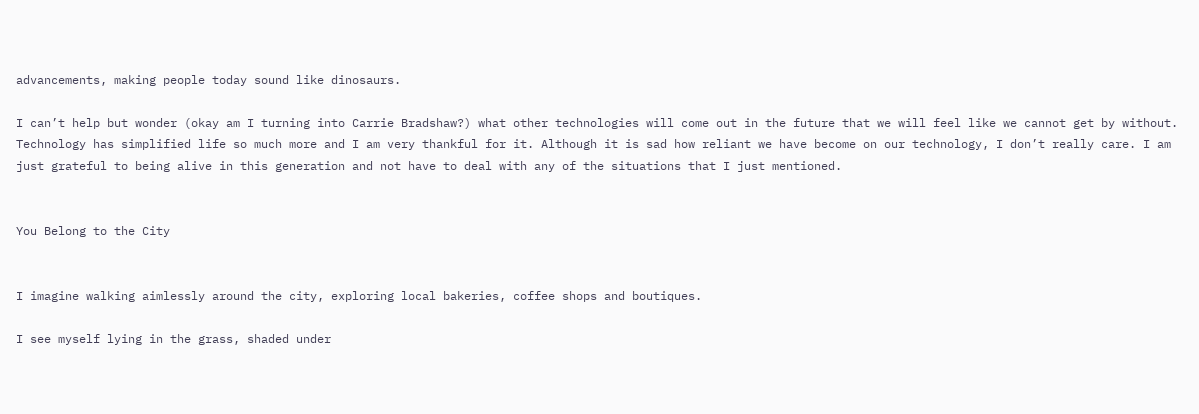advancements, making people today sound like dinosaurs.

I can’t help but wonder (okay am I turning into Carrie Bradshaw?) what other technologies will come out in the future that we will feel like we cannot get by without. Technology has simplified life so much more and I am very thankful for it. Although it is sad how reliant we have become on our technology, I don’t really care. I am just grateful to being alive in this generation and not have to deal with any of the situations that I just mentioned.


You Belong to the City


I imagine walking aimlessly around the city, exploring local bakeries, coffee shops and boutiques.

I see myself lying in the grass, shaded under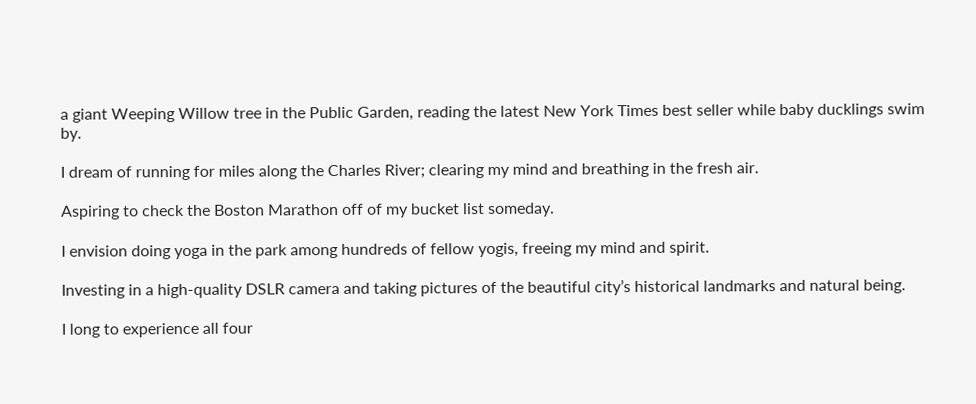a giant Weeping Willow tree in the Public Garden, reading the latest New York Times best seller while baby ducklings swim by.

I dream of running for miles along the Charles River; clearing my mind and breathing in the fresh air.

Aspiring to check the Boston Marathon off of my bucket list someday.

I envision doing yoga in the park among hundreds of fellow yogis, freeing my mind and spirit.

Investing in a high-quality DSLR camera and taking pictures of the beautiful city’s historical landmarks and natural being.

I long to experience all four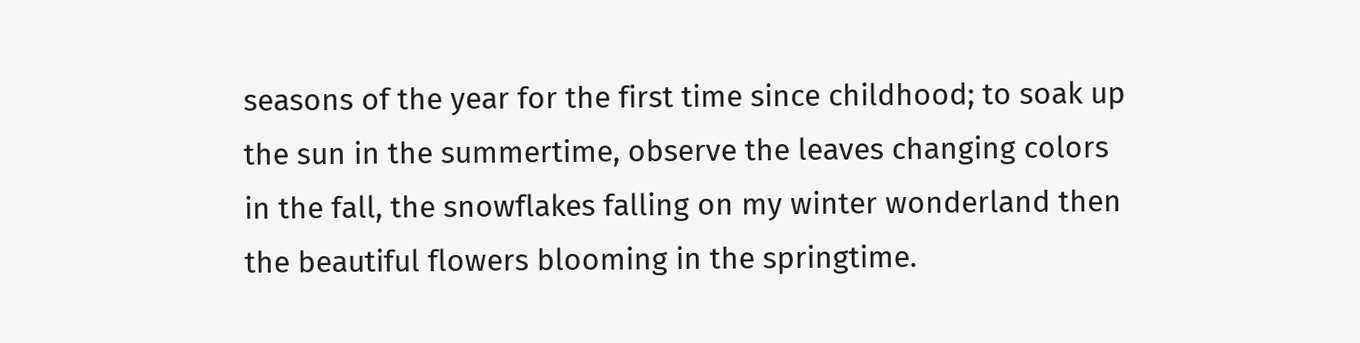seasons of the year for the first time since childhood; to soak up the sun in the summertime, observe the leaves changing colors in the fall, the snowflakes falling on my winter wonderland then the beautiful flowers blooming in the springtime.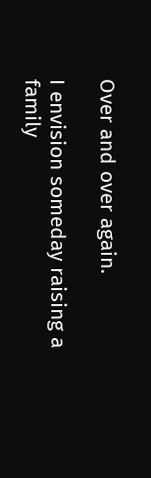Over and over again.

I envision someday raising a family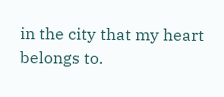in the city that my heart belongs to.